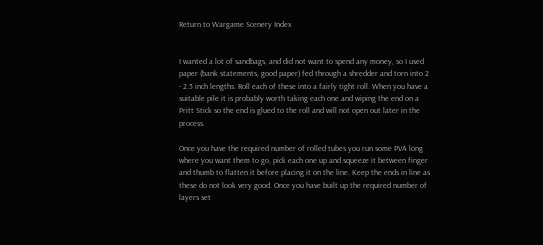Return to Wargame Scenery Index


I wanted a lot of sandbags, and did not want to spend any money, so I used paper (bank statements, good paper) fed through a shredder and torn into 2 - 2.5 inch lengths. Roll each of these into a fairly tight roll. When you have a suitable pile it is probably worth taking each one and wiping the end on a Pritt Stick so the end is glued to the roll and will not open out later in the process.

Once you have the required number of rolled tubes you run some PVA long where you want them to go, pick each one up and squeeze it between finger and thumb to flatten it before placing it on the line. Keep the ends in line as these do not look very good. Once you have built up the required number of layers set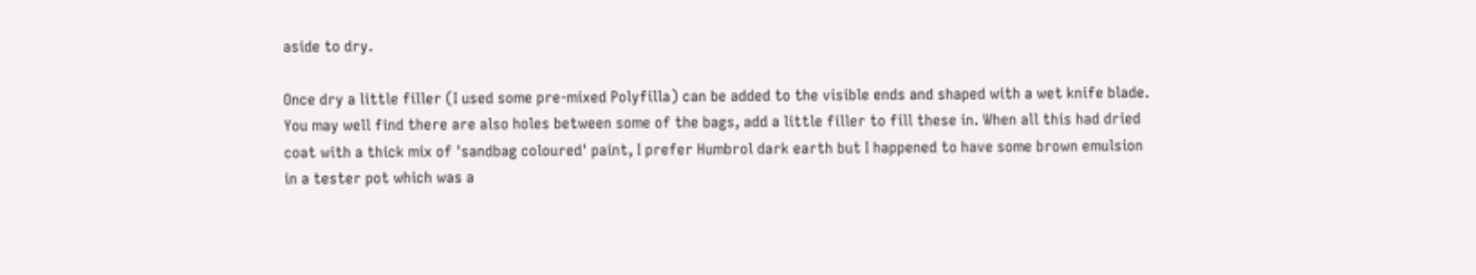aside to dry.

Once dry a little filler (I used some pre-mixed Polyfilla) can be added to the visible ends and shaped with a wet knife blade. You may well find there are also holes between some of the bags, add a little filler to fill these in. When all this had dried coat with a thick mix of 'sandbag coloured' paint, I prefer Humbrol dark earth but I happened to have some brown emulsion in a tester pot which was a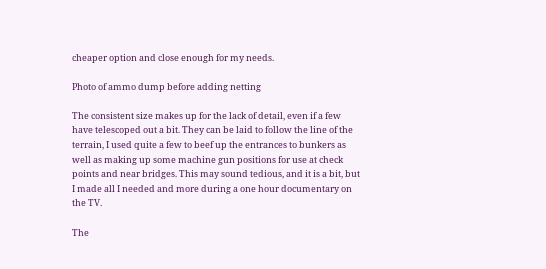cheaper option and close enough for my needs.

Photo of ammo dump before adding netting

The consistent size makes up for the lack of detail, even if a few have telescoped out a bit. They can be laid to follow the line of the terrain, I used quite a few to beef up the entrances to bunkers as well as making up some machine gun positions for use at check points and near bridges. This may sound tedious, and it is a bit, but I made all I needed and more during a one hour documentary on the TV.

The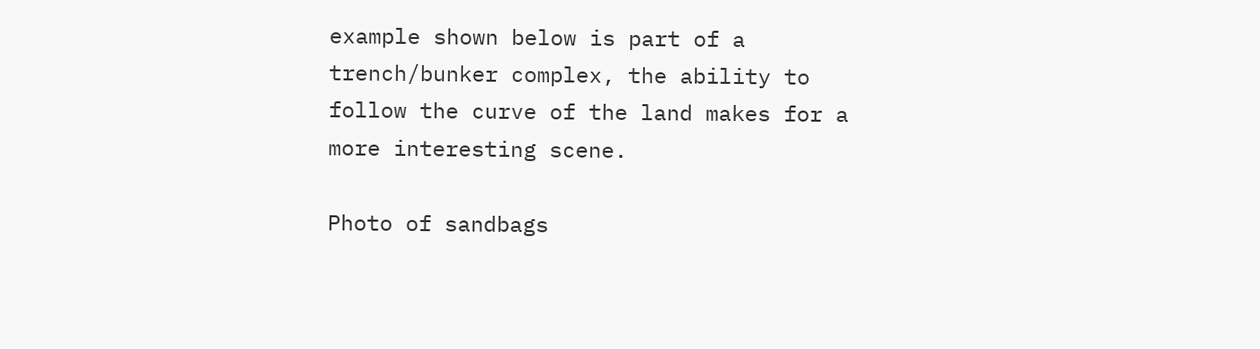example shown below is part of a trench/bunker complex, the ability to follow the curve of the land makes for a more interesting scene.

Photo of sandbags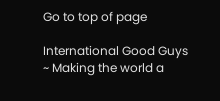Go to top of page

International Good Guys ~ Making the world a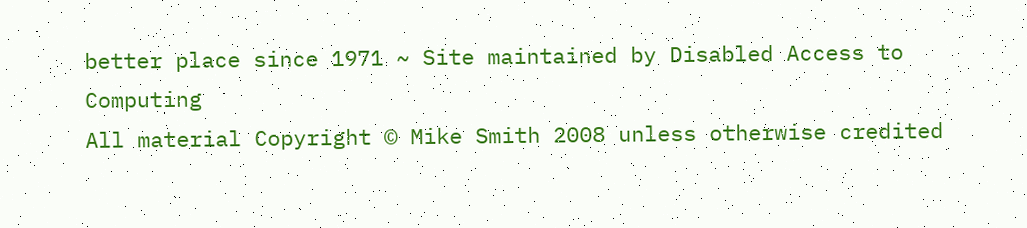better place since 1971 ~ Site maintained by Disabled Access to Computing
All material Copyright © Mike Smith 2008 unless otherwise credited